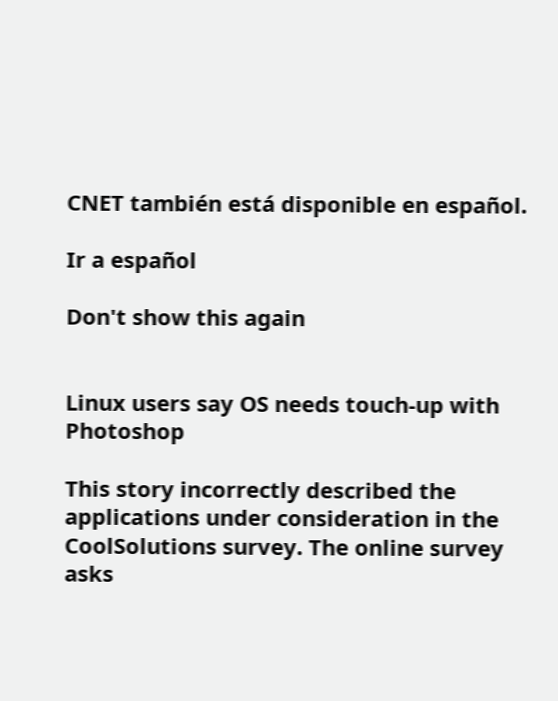CNET también está disponible en español.

Ir a español

Don't show this again


Linux users say OS needs touch-up with Photoshop

This story incorrectly described the applications under consideration in the CoolSolutions survey. The online survey asks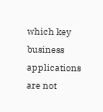which key business applications are not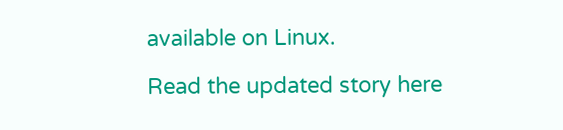available on Linux.

Read the updated story here